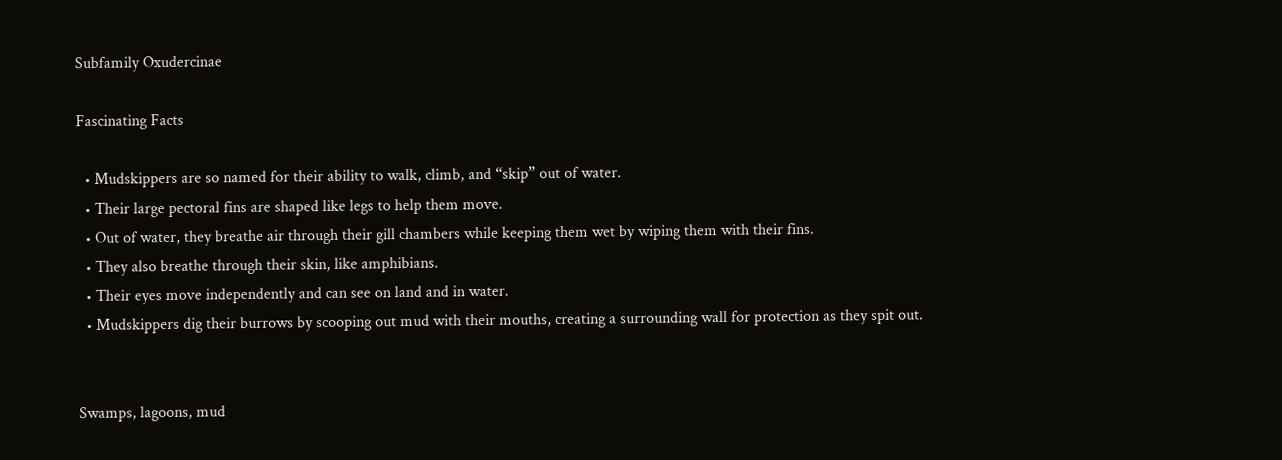Subfamily Oxudercinae

Fascinating Facts

  • Mudskippers are so named for their ability to walk, climb, and “skip” out of water.
  • Their large pectoral fins are shaped like legs to help them move.
  • Out of water, they breathe air through their gill chambers while keeping them wet by wiping them with their fins.
  • They also breathe through their skin, like amphibians.
  • Their eyes move independently and can see on land and in water.
  • Mudskippers dig their burrows by scooping out mud with their mouths, creating a surrounding wall for protection as they spit out.


Swamps, lagoons, mud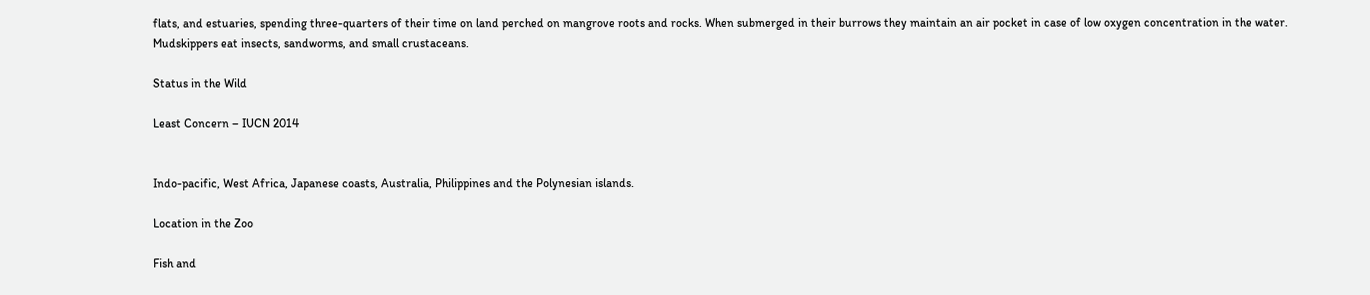flats, and estuaries, spending three-quarters of their time on land perched on mangrove roots and rocks. When submerged in their burrows they maintain an air pocket in case of low oxygen concentration in the water. Mudskippers eat insects, sandworms, and small crustaceans.

Status in the Wild

Least Concern – IUCN 2014


Indo-pacific, West Africa, Japanese coasts, Australia, Philippines and the Polynesian islands.

Location in the Zoo

Fish and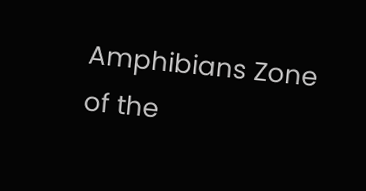Amphibians Zone of the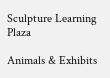Sculpture Learning Plaza

Animals & Exhibits